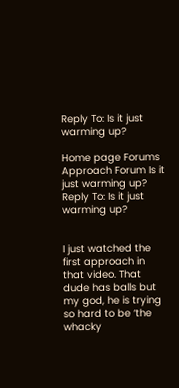Reply To: Is it just warming up?

Home page Forums Approach Forum Is it just warming up? Reply To: Is it just warming up?


I just watched the first approach in that video. That dude has balls but my god, he is trying so hard to be ‘the whacky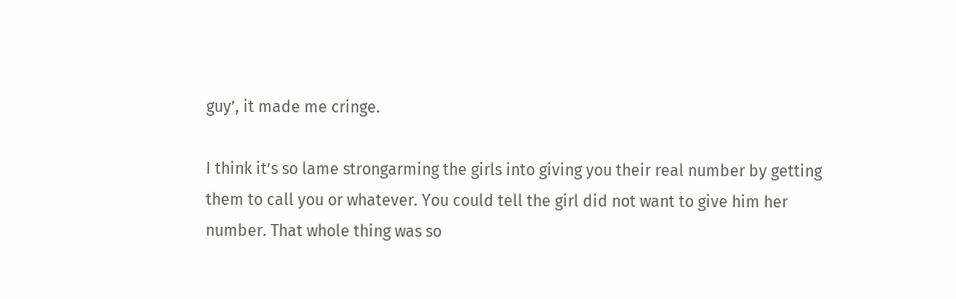guy’, it made me cringe.

I think it’s so lame strongarming the girls into giving you their real number by getting them to call you or whatever. You could tell the girl did not want to give him her number. That whole thing was so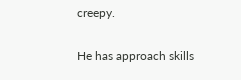creepy.

He has approach skills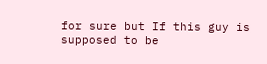for sure but If this guy is supposed to be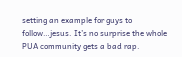setting an example for guys to follow…jesus. It’s no surprise the whole PUA community gets a bad rap.